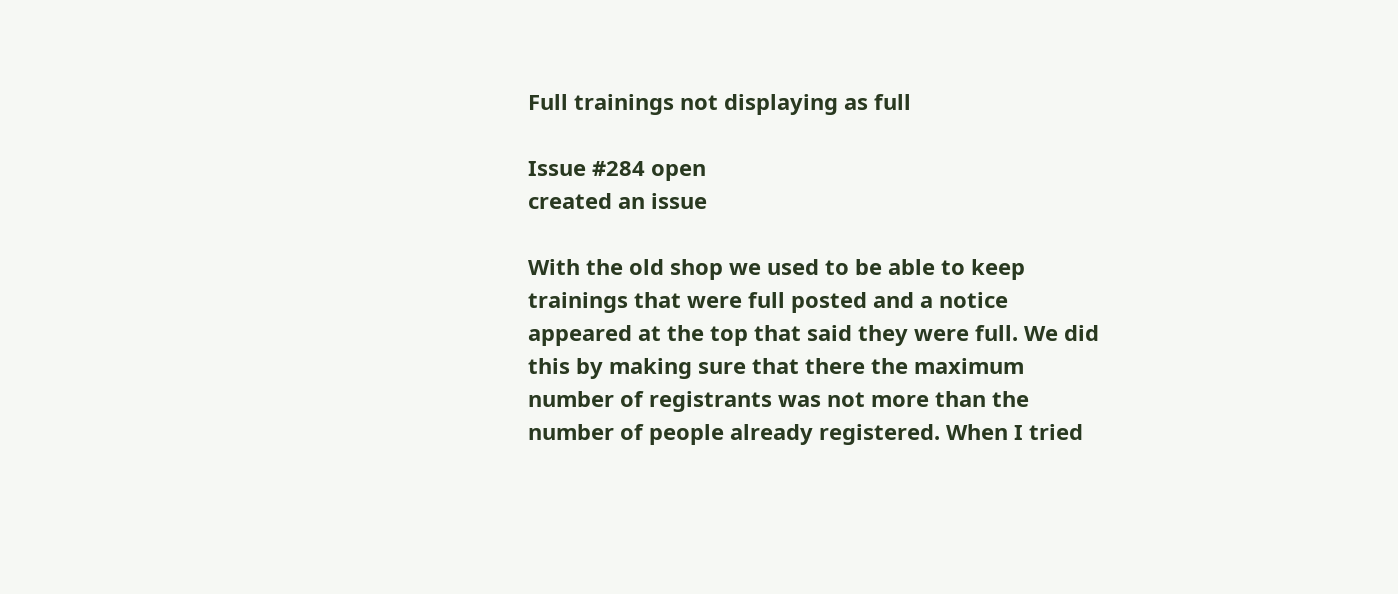Full trainings not displaying as full

Issue #284 open
created an issue

With the old shop we used to be able to keep trainings that were full posted and a notice appeared at the top that said they were full. We did this by making sure that there the maximum number of registrants was not more than the number of people already registered. When I tried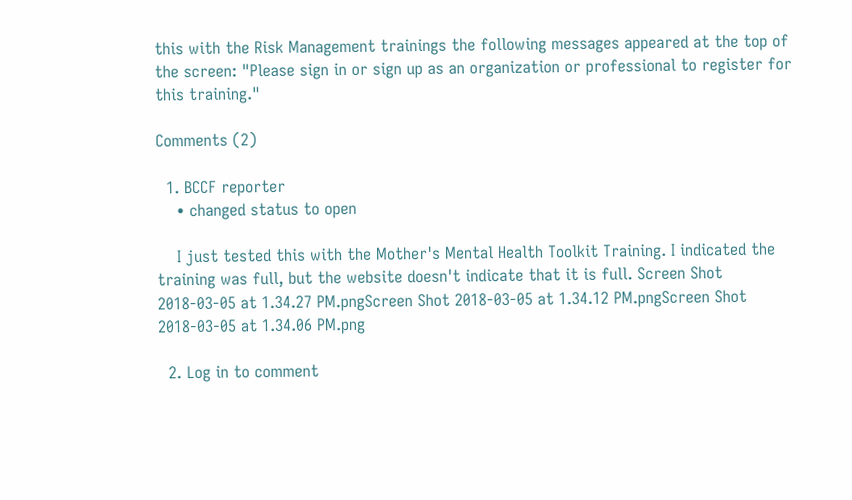this with the Risk Management trainings the following messages appeared at the top of the screen: "Please sign in or sign up as an organization or professional to register for this training."

Comments (2)

  1. BCCF reporter
    • changed status to open

    I just tested this with the Mother's Mental Health Toolkit Training. I indicated the training was full, but the website doesn't indicate that it is full. Screen Shot 2018-03-05 at 1.34.27 PM.pngScreen Shot 2018-03-05 at 1.34.12 PM.pngScreen Shot 2018-03-05 at 1.34.06 PM.png

  2. Log in to comment